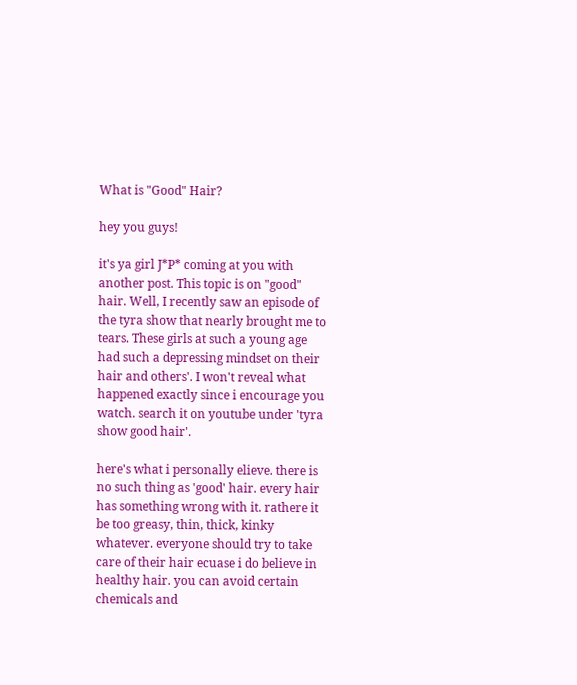What is "Good" Hair?

hey you guys!

it's ya girl J*P* coming at you with another post. This topic is on "good" hair. Well, I recently saw an episode of the tyra show that nearly brought me to tears. These girls at such a young age had such a depressing mindset on their hair and others'. I won't reveal what happened exactly since i encourage you watch. search it on youtube under 'tyra show good hair'.

here's what i personally elieve. there is no such thing as 'good' hair. every hair has something wrong with it. rathere it be too greasy, thin, thick, kinky whatever. everyone should try to take care of their hair ecuase i do believe in healthy hair. you can avoid certain chemicals and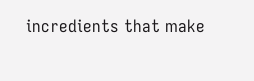incredients that make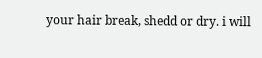your hair break, shedd or dry. i will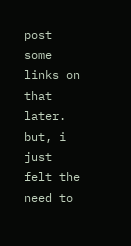post some links on that later. but, i just felt the need to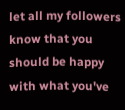let all my followers know that you should be happy with what you've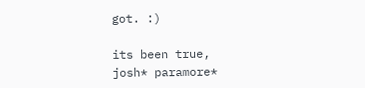got. :)

its been true,
josh* paramore*